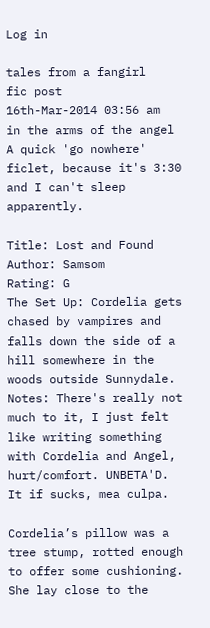Log in

tales from a fangirl
fic post
16th-Mar-2014 03:56 am
in the arms of the angel
A quick 'go nowhere' ficlet, because it's 3:30 and I can't sleep apparently.

Title: Lost and Found
Author: Samsom
Rating: G
The Set Up: Cordelia gets chased by vampires and falls down the side of a hill somewhere in the woods outside Sunnydale.
Notes: There's really not much to it, I just felt like writing something with Cordelia and Angel, hurt/comfort. UNBETA'D. It if sucks, mea culpa.

Cordelia’s pillow was a tree stump, rotted enough to offer some cushioning. She lay close to the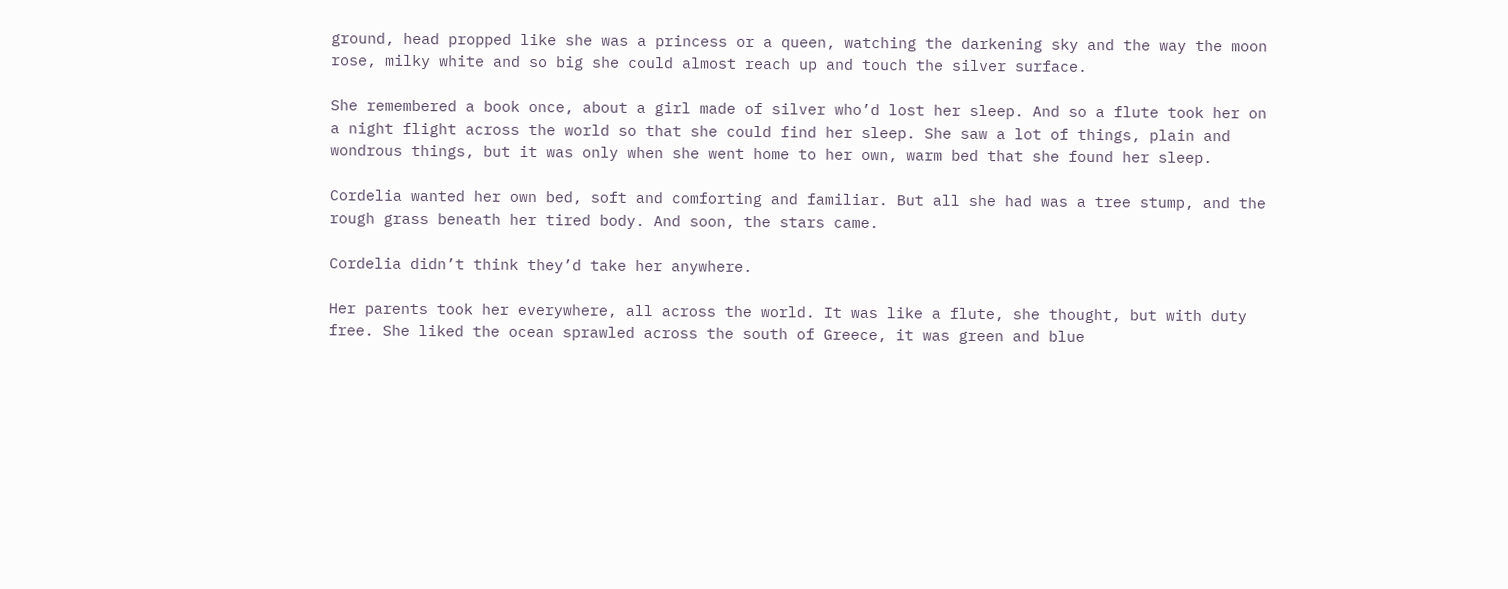ground, head propped like she was a princess or a queen, watching the darkening sky and the way the moon rose, milky white and so big she could almost reach up and touch the silver surface.

She remembered a book once, about a girl made of silver who’d lost her sleep. And so a flute took her on a night flight across the world so that she could find her sleep. She saw a lot of things, plain and wondrous things, but it was only when she went home to her own, warm bed that she found her sleep.

Cordelia wanted her own bed, soft and comforting and familiar. But all she had was a tree stump, and the rough grass beneath her tired body. And soon, the stars came.

Cordelia didn’t think they’d take her anywhere.

Her parents took her everywhere, all across the world. It was like a flute, she thought, but with duty free. She liked the ocean sprawled across the south of Greece, it was green and blue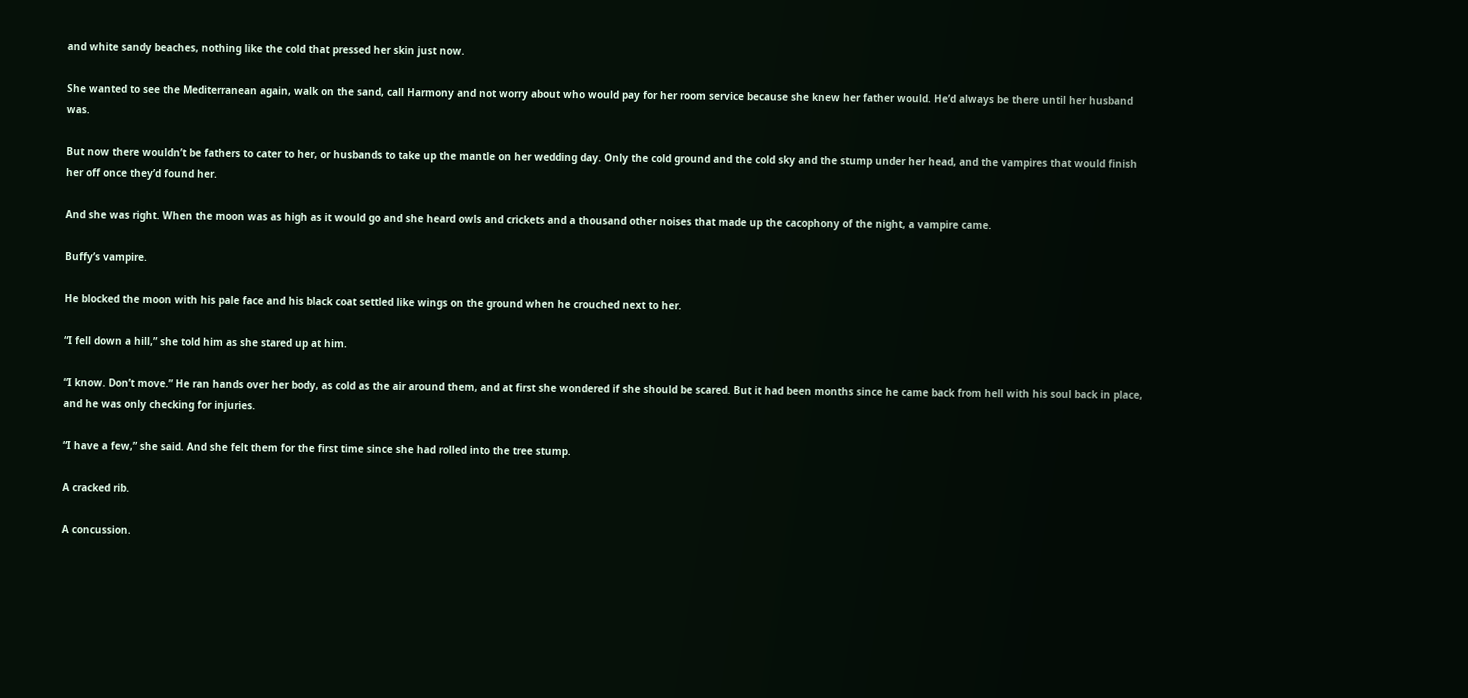and white sandy beaches, nothing like the cold that pressed her skin just now.

She wanted to see the Mediterranean again, walk on the sand, call Harmony and not worry about who would pay for her room service because she knew her father would. He’d always be there until her husband was.

But now there wouldn’t be fathers to cater to her, or husbands to take up the mantle on her wedding day. Only the cold ground and the cold sky and the stump under her head, and the vampires that would finish her off once they’d found her.

And she was right. When the moon was as high as it would go and she heard owls and crickets and a thousand other noises that made up the cacophony of the night, a vampire came.

Buffy’s vampire.

He blocked the moon with his pale face and his black coat settled like wings on the ground when he crouched next to her.

“I fell down a hill,” she told him as she stared up at him.

“I know. Don’t move.” He ran hands over her body, as cold as the air around them, and at first she wondered if she should be scared. But it had been months since he came back from hell with his soul back in place, and he was only checking for injuries.

“I have a few,” she said. And she felt them for the first time since she had rolled into the tree stump.

A cracked rib.

A concussion.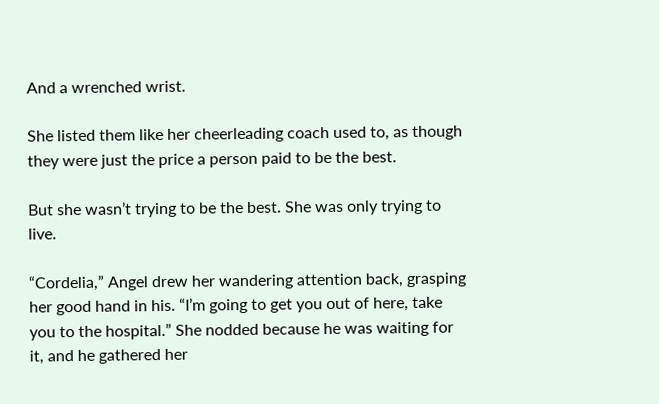And a wrenched wrist.

She listed them like her cheerleading coach used to, as though they were just the price a person paid to be the best.

But she wasn’t trying to be the best. She was only trying to live.

“Cordelia,” Angel drew her wandering attention back, grasping her good hand in his. “I’m going to get you out of here, take you to the hospital.” She nodded because he was waiting for it, and he gathered her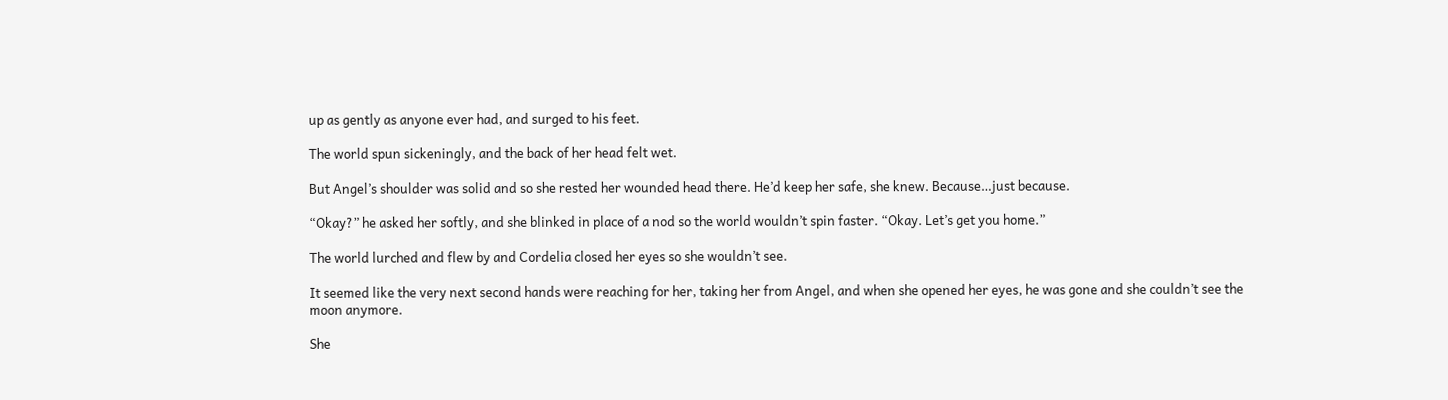up as gently as anyone ever had, and surged to his feet.

The world spun sickeningly, and the back of her head felt wet.

But Angel’s shoulder was solid and so she rested her wounded head there. He’d keep her safe, she knew. Because…just because.

“Okay?” he asked her softly, and she blinked in place of a nod so the world wouldn’t spin faster. “Okay. Let’s get you home.”

The world lurched and flew by and Cordelia closed her eyes so she wouldn’t see.

It seemed like the very next second hands were reaching for her, taking her from Angel, and when she opened her eyes, he was gone and she couldn’t see the moon anymore.

She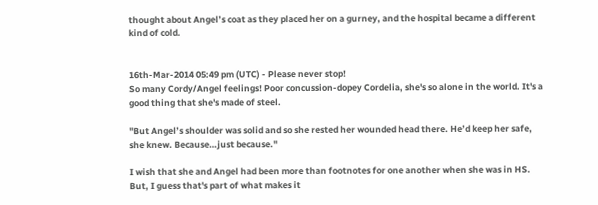thought about Angel’s coat as they placed her on a gurney, and the hospital became a different kind of cold.


16th-Mar-2014 05:49 pm (UTC) - Please never stop!
So many Cordy/Angel feelings! Poor concussion-dopey Cordelia, she's so alone in the world. It's a good thing that she's made of steel.

"But Angel’s shoulder was solid and so she rested her wounded head there. He’d keep her safe, she knew. Because…just because."

I wish that she and Angel had been more than footnotes for one another when she was in HS. But, I guess that's part of what makes it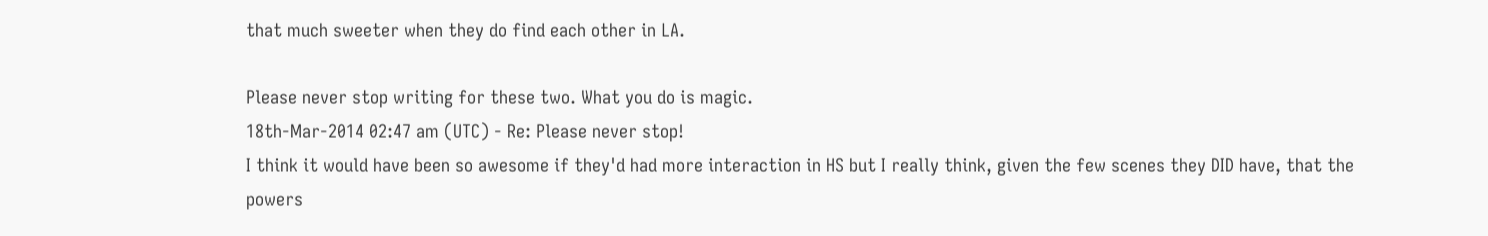that much sweeter when they do find each other in LA.

Please never stop writing for these two. What you do is magic.
18th-Mar-2014 02:47 am (UTC) - Re: Please never stop!
I think it would have been so awesome if they'd had more interaction in HS but I really think, given the few scenes they DID have, that the powers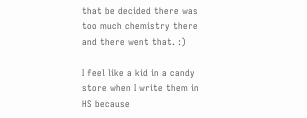that be decided there was too much chemistry there and there went that. :)

I feel like a kid in a candy store when I write them in HS because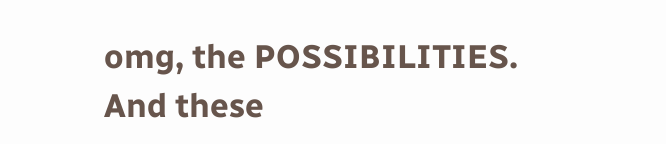omg, the POSSIBILITIES. And these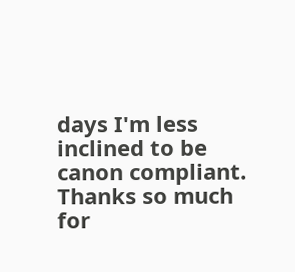days I'm less inclined to be canon compliant. Thanks so much for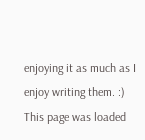enjoying it as much as I enjoy writing them. :)
This page was loaded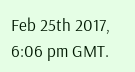Feb 25th 2017, 6:06 pm GMT.